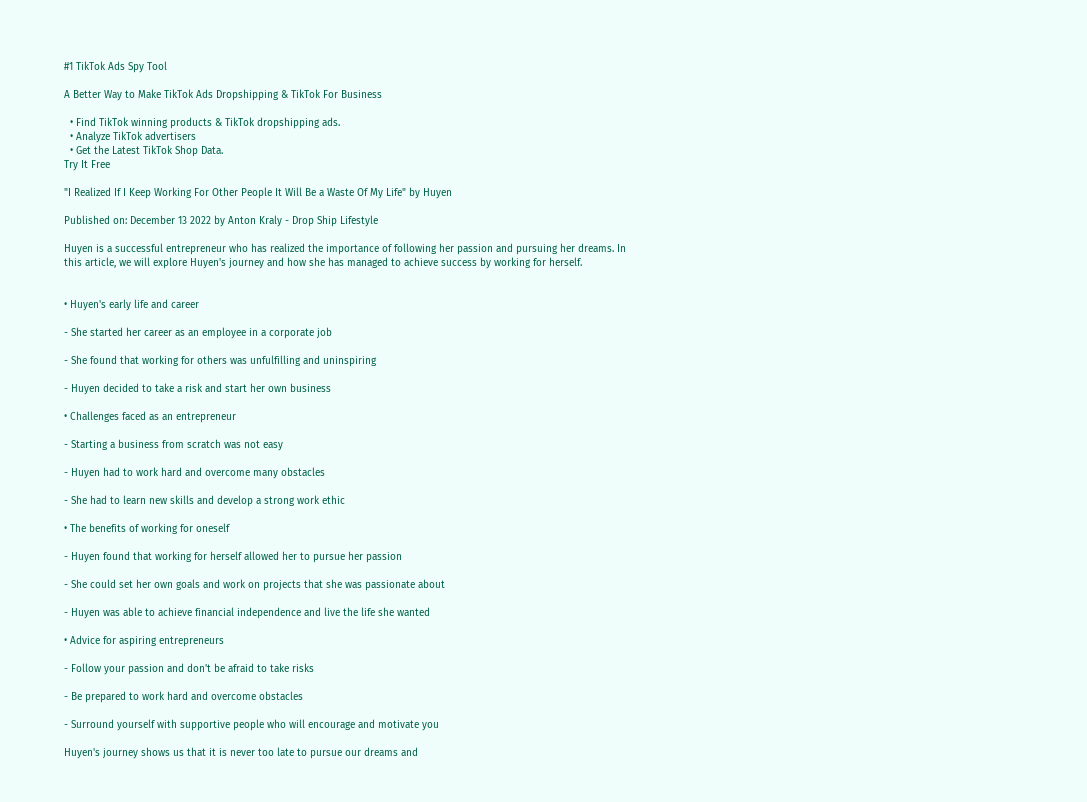#1 TikTok Ads Spy Tool

A Better Way to Make TikTok Ads Dropshipping & TikTok For Business

  • Find TikTok winning products & TikTok dropshipping ads.
  • Analyze TikTok advertisers
  • Get the Latest TikTok Shop Data.
Try It Free

"I Realized If I Keep Working For Other People It Will Be a Waste Of My Life" by Huyen

Published on: December 13 2022 by Anton Kraly - Drop Ship Lifestyle

Huyen is a successful entrepreneur who has realized the importance of following her passion and pursuing her dreams. In this article, we will explore Huyen's journey and how she has managed to achieve success by working for herself.


• Huyen's early life and career

- She started her career as an employee in a corporate job

- She found that working for others was unfulfilling and uninspiring

- Huyen decided to take a risk and start her own business

• Challenges faced as an entrepreneur

- Starting a business from scratch was not easy

- Huyen had to work hard and overcome many obstacles

- She had to learn new skills and develop a strong work ethic

• The benefits of working for oneself

- Huyen found that working for herself allowed her to pursue her passion

- She could set her own goals and work on projects that she was passionate about

- Huyen was able to achieve financial independence and live the life she wanted

• Advice for aspiring entrepreneurs

- Follow your passion and don't be afraid to take risks

- Be prepared to work hard and overcome obstacles

- Surround yourself with supportive people who will encourage and motivate you

Huyen's journey shows us that it is never too late to pursue our dreams and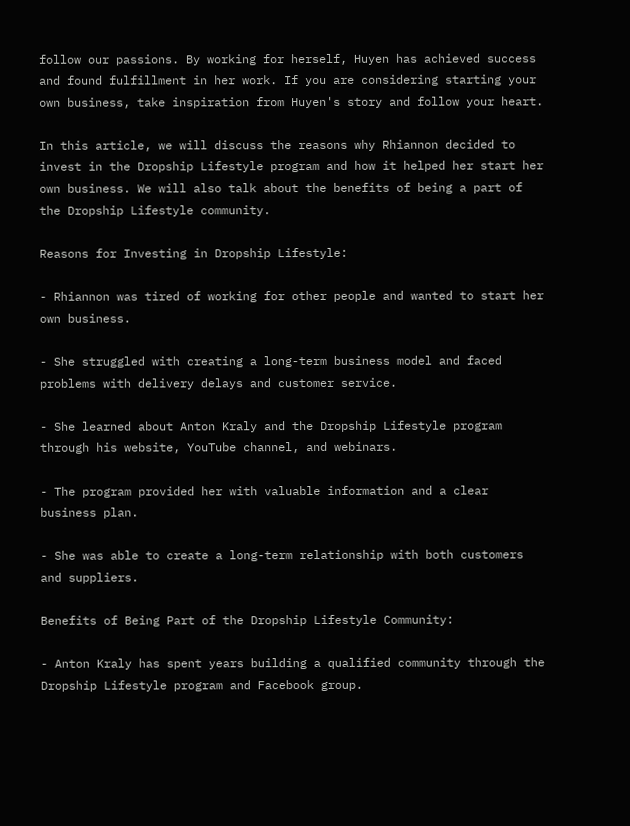follow our passions. By working for herself, Huyen has achieved success and found fulfillment in her work. If you are considering starting your own business, take inspiration from Huyen's story and follow your heart.

In this article, we will discuss the reasons why Rhiannon decided to invest in the Dropship Lifestyle program and how it helped her start her own business. We will also talk about the benefits of being a part of the Dropship Lifestyle community.

Reasons for Investing in Dropship Lifestyle:

- Rhiannon was tired of working for other people and wanted to start her own business.

- She struggled with creating a long-term business model and faced problems with delivery delays and customer service.

- She learned about Anton Kraly and the Dropship Lifestyle program through his website, YouTube channel, and webinars.

- The program provided her with valuable information and a clear business plan.

- She was able to create a long-term relationship with both customers and suppliers.

Benefits of Being Part of the Dropship Lifestyle Community:

- Anton Kraly has spent years building a qualified community through the Dropship Lifestyle program and Facebook group.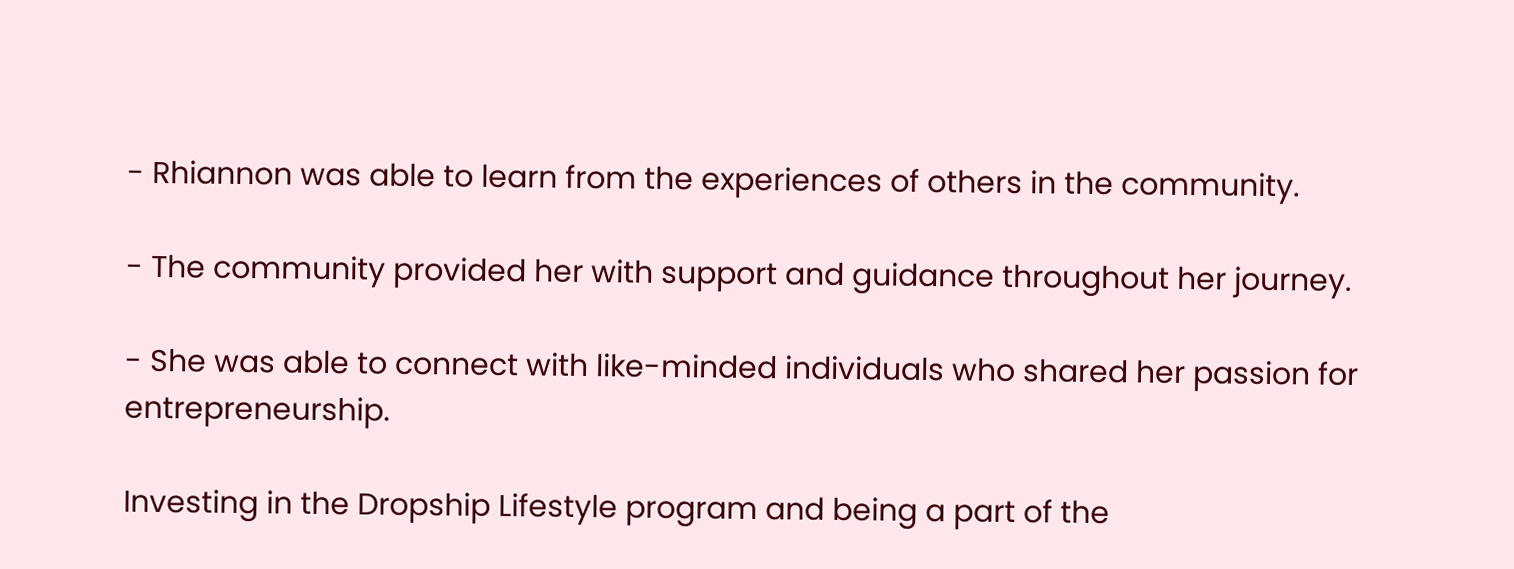- Rhiannon was able to learn from the experiences of others in the community.

- The community provided her with support and guidance throughout her journey.

- She was able to connect with like-minded individuals who shared her passion for entrepreneurship.

Investing in the Dropship Lifestyle program and being a part of the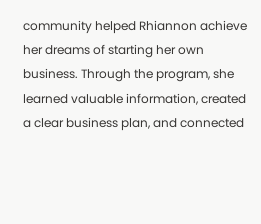community helped Rhiannon achieve her dreams of starting her own business. Through the program, she learned valuable information, created a clear business plan, and connected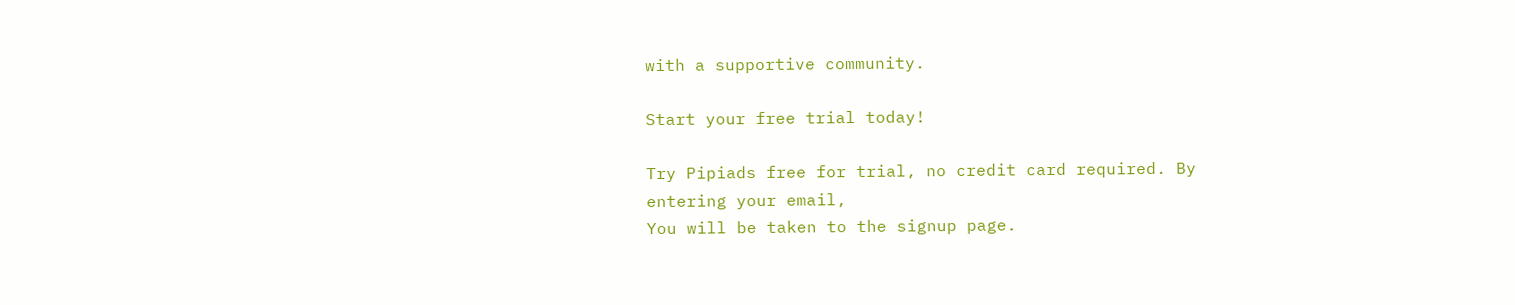with a supportive community.

Start your free trial today!

Try Pipiads free for trial, no credit card required. By entering your email,
You will be taken to the signup page.